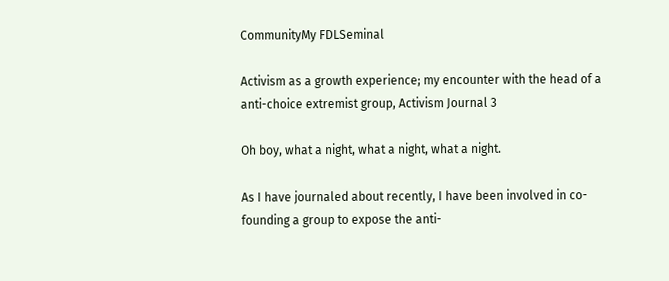CommunityMy FDLSeminal

Activism as a growth experience; my encounter with the head of a anti-choice extremist group, Activism Journal 3

Oh boy, what a night, what a night, what a night.

As I have journaled about recently, I have been involved in co-founding a group to expose the anti-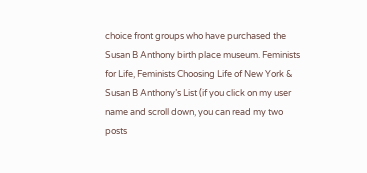choice front groups who have purchased the Susan B Anthony birth place museum. Feminists for Life, Feminists Choosing Life of New York & Susan B Anthony’s List (if you click on my user name and scroll down, you can read my two posts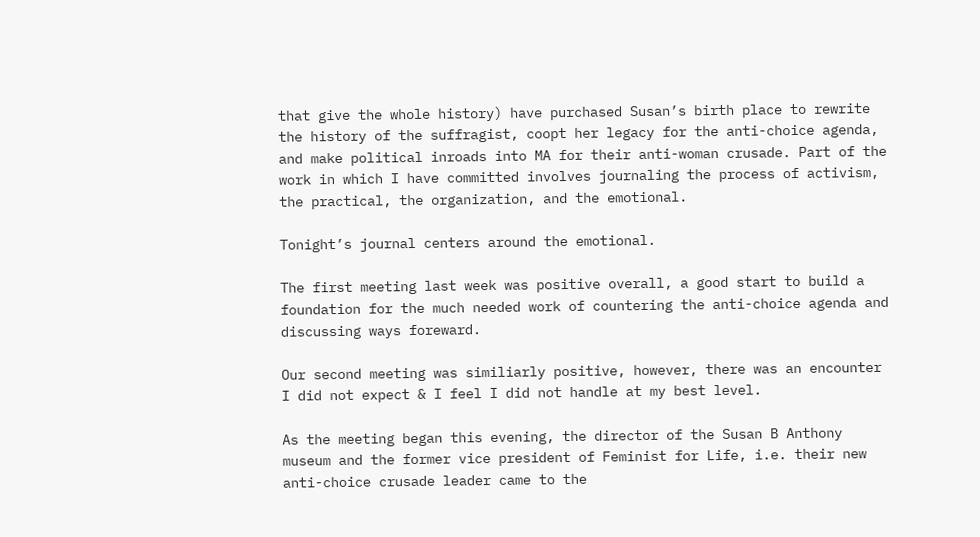that give the whole history) have purchased Susan’s birth place to rewrite the history of the suffragist, coopt her legacy for the anti-choice agenda, and make political inroads into MA for their anti-woman crusade. Part of the work in which I have committed involves journaling the process of activism, the practical, the organization, and the emotional.

Tonight’s journal centers around the emotional.

The first meeting last week was positive overall, a good start to build a foundation for the much needed work of countering the anti-choice agenda and discussing ways foreward.

Our second meeting was similiarly positive, however, there was an encounter I did not expect & I feel I did not handle at my best level.

As the meeting began this evening, the director of the Susan B Anthony museum and the former vice president of Feminist for Life, i.e. their new anti-choice crusade leader came to the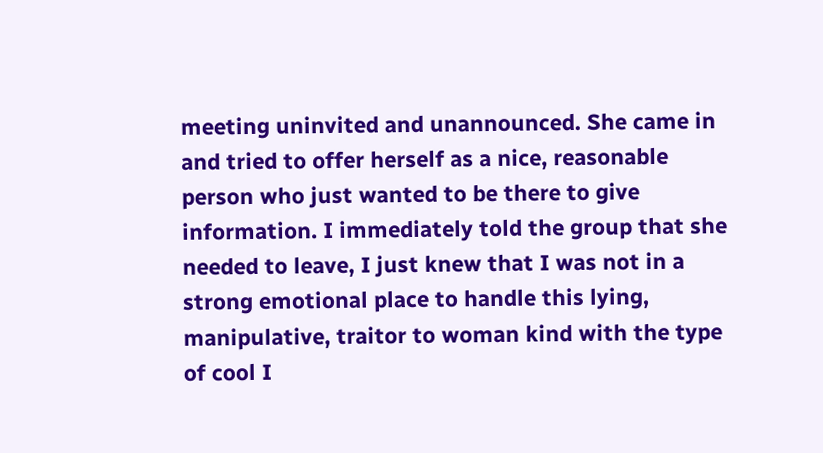meeting uninvited and unannounced. She came in and tried to offer herself as a nice, reasonable person who just wanted to be there to give information. I immediately told the group that she needed to leave, I just knew that I was not in a strong emotional place to handle this lying, manipulative, traitor to woman kind with the type of cool I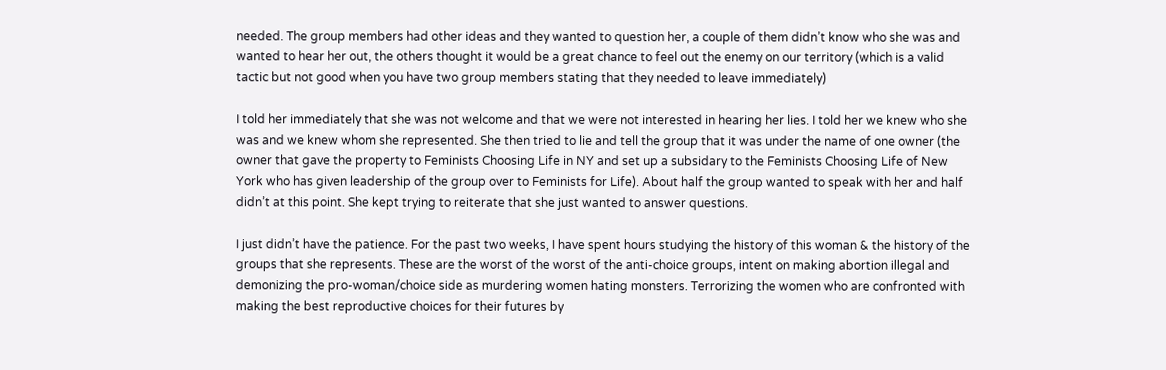needed. The group members had other ideas and they wanted to question her, a couple of them didn’t know who she was and wanted to hear her out, the others thought it would be a great chance to feel out the enemy on our territory (which is a valid tactic but not good when you have two group members stating that they needed to leave immediately)

I told her immediately that she was not welcome and that we were not interested in hearing her lies. I told her we knew who she was and we knew whom she represented. She then tried to lie and tell the group that it was under the name of one owner (the owner that gave the property to Feminists Choosing Life in NY and set up a subsidary to the Feminists Choosing Life of New York who has given leadership of the group over to Feminists for Life). About half the group wanted to speak with her and half didn’t at this point. She kept trying to reiterate that she just wanted to answer questions.

I just didn’t have the patience. For the past two weeks, I have spent hours studying the history of this woman & the history of the groups that she represents. These are the worst of the worst of the anti-choice groups, intent on making abortion illegal and demonizing the pro-woman/choice side as murdering women hating monsters. Terrorizing the women who are confronted with making the best reproductive choices for their futures by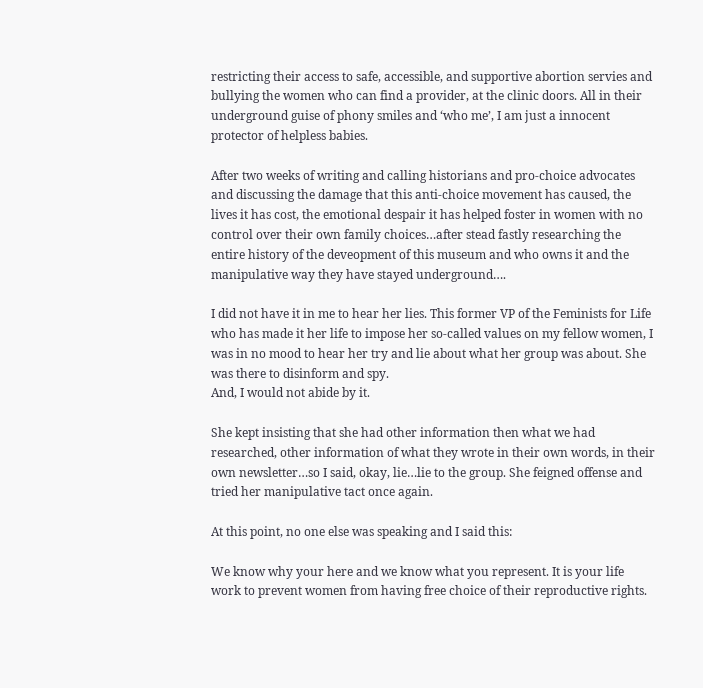restricting their access to safe, accessible, and supportive abortion servies and bullying the women who can find a provider, at the clinic doors. All in their underground guise of phony smiles and ‘who me’, I am just a innocent protector of helpless babies.

After two weeks of writing and calling historians and pro-choice advocates and discussing the damage that this anti-choice movement has caused, the lives it has cost, the emotional despair it has helped foster in women with no control over their own family choices…after stead fastly researching the entire history of the deveopment of this museum and who owns it and the manipulative way they have stayed underground….

I did not have it in me to hear her lies. This former VP of the Feminists for Life who has made it her life to impose her so-called values on my fellow women, I was in no mood to hear her try and lie about what her group was about. She was there to disinform and spy.
And, I would not abide by it.

She kept insisting that she had other information then what we had researched, other information of what they wrote in their own words, in their own newsletter…so I said, okay, lie…lie to the group. She feigned offense and tried her manipulative tact once again.

At this point, no one else was speaking and I said this:

We know why your here and we know what you represent. It is your life work to prevent women from having free choice of their reproductive rights.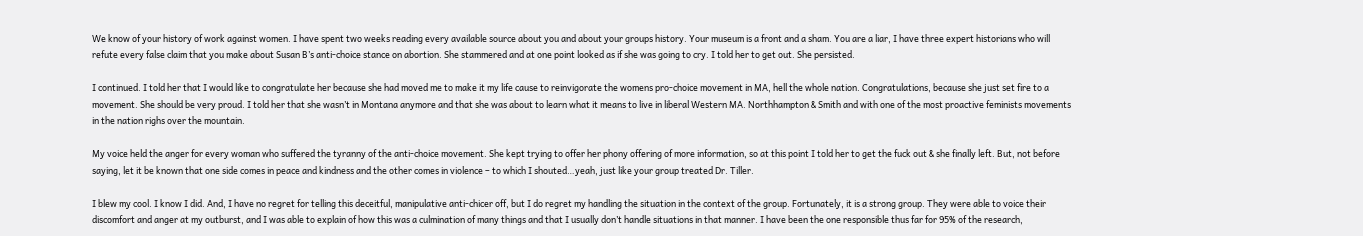We know of your history of work against women. I have spent two weeks reading every available source about you and about your groups history. Your museum is a front and a sham. You are a liar, I have three expert historians who will refute every false claim that you make about Susan B’s anti-choice stance on abortion. She stammered and at one point looked as if she was going to cry. I told her to get out. She persisted.

I continued. I told her that I would like to congratulate her because she had moved me to make it my life cause to reinvigorate the womens pro-choice movement in MA, hell the whole nation. Congratulations, because she just set fire to a movement. She should be very proud. I told her that she wasn’t in Montana anymore and that she was about to learn what it means to live in liberal Western MA. Northhampton & Smith and with one of the most proactive feminists movements in the nation righs over the mountain.

My voice held the anger for every woman who suffered the tyranny of the anti-choice movement. She kept trying to offer her phony offering of more information, so at this point I told her to get the fuck out & she finally left. But, not before saying, let it be known that one side comes in peace and kindness and the other comes in violence – to which I shouted…yeah, just like your group treated Dr. Tiller.

I blew my cool. I know I did. And, I have no regret for telling this deceitful, manipulative anti-chicer off, but I do regret my handling the situation in the context of the group. Fortunately, it is a strong group. They were able to voice their discomfort and anger at my outburst, and I was able to explain of how this was a culmination of many things and that I usually don’t handle situations in that manner. I have been the one responsible thus far for 95% of the research,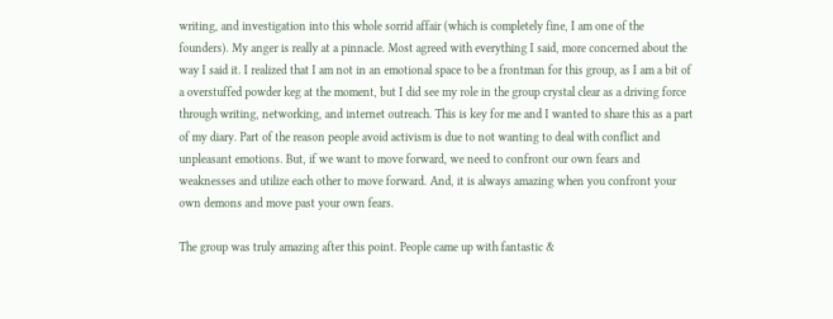writing, and investigation into this whole sorrid affair (which is completely fine, I am one of the founders). My anger is really at a pinnacle. Most agreed with everything I said, more concerned about the way I said it. I realized that I am not in an emotional space to be a frontman for this group, as I am a bit of a overstuffed powder keg at the moment, but I did see my role in the group crystal clear as a driving force through writing, networking, and internet outreach. This is key for me and I wanted to share this as a part of my diary. Part of the reason people avoid activism is due to not wanting to deal with conflict and unpleasant emotions. But, if we want to move forward, we need to confront our own fears and weaknesses and utilize each other to move forward. And, it is always amazing when you confront your own demons and move past your own fears.

The group was truly amazing after this point. People came up with fantastic &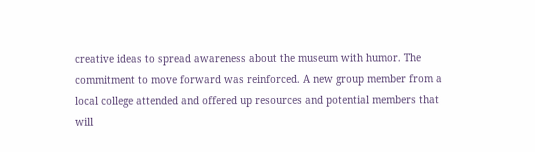creative ideas to spread awareness about the museum with humor. The commitment to move forward was reinforced. A new group member from a local college attended and offered up resources and potential members that will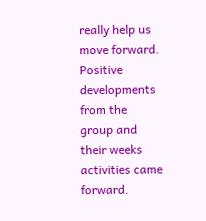really help us move forward. Positive developments from the group and their weeks activities came forward.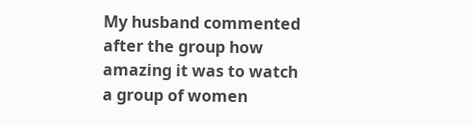My husband commented after the group how amazing it was to watch a group of women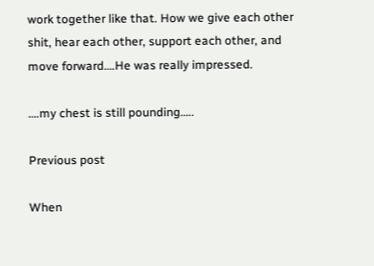work together like that. How we give each other shit, hear each other, support each other, and move forward….He was really impressed.

….my chest is still pounding…..

Previous post

When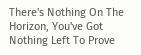There's Nothing On The Horizon, You've Got Nothing Left To Prove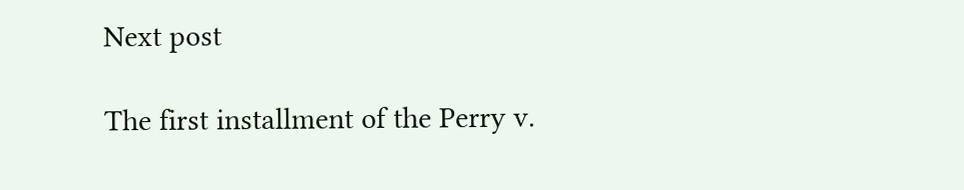Next post

The first installment of the Perry v.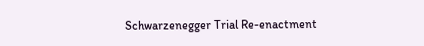Schwarzenegger Trial Re-enactment